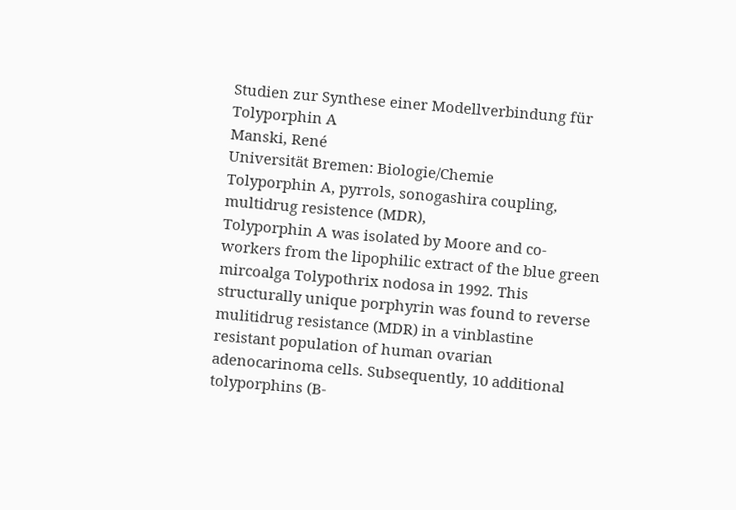Studien zur Synthese einer Modellverbindung für Tolyporphin A
Manski, René
Universität Bremen: Biologie/Chemie
Tolyporphin A, pyrrols, sonogashira coupling, multidrug resistence (MDR),
Tolyporphin A was isolated by Moore and co-workers from the lipophilic extract of the blue green mircoalga Tolypothrix nodosa in 1992. This structurally unique porphyrin was found to reverse mulitidrug resistance (MDR) in a vinblastine resistant population of human ovarian adenocarinoma cells. Subsequently, 10 additional tolyporphins (B-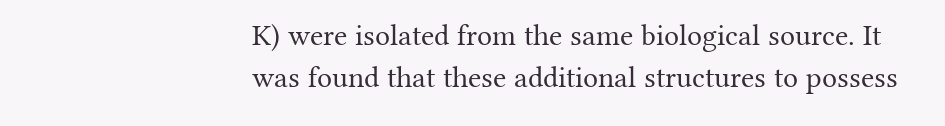K) were isolated from the same biological source. It was found that these additional structures to possess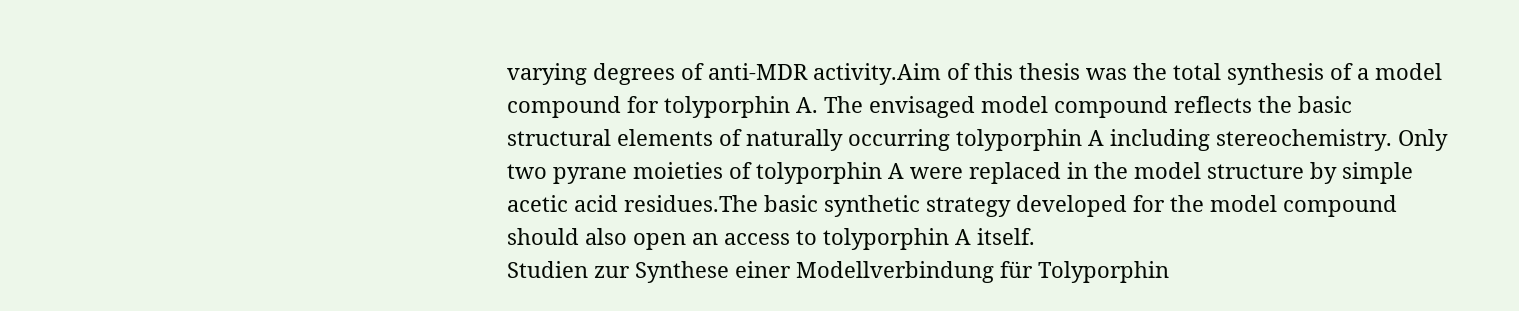varying degrees of anti-MDR activity.Aim of this thesis was the total synthesis of a model compound for tolyporphin A. The envisaged model compound reflects the basic structural elements of naturally occurring tolyporphin A including stereochemistry. Only two pyrane moieties of tolyporphin A were replaced in the model structure by simple acetic acid residues.The basic synthetic strategy developed for the model compound should also open an access to tolyporphin A itself.
Studien zur Synthese einer Modellverbindung für Tolyporphin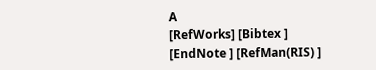A
[RefWorks] [Bibtex ]
[EndNote ] [RefMan(RIS) ]